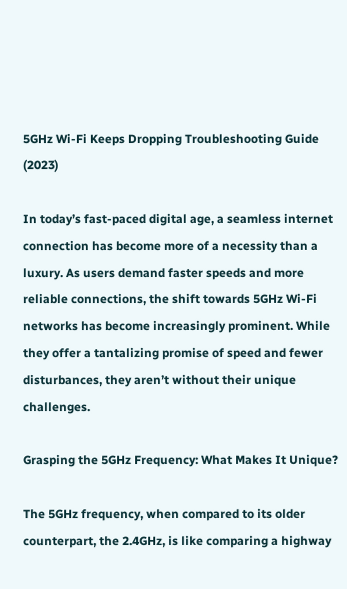5GHz Wi-Fi Keeps Dropping Troubleshooting Guide (2023)

In today’s fast-paced digital age, a seamless internet connection has become more of a necessity than a luxury. As users demand faster speeds and more reliable connections, the shift towards 5GHz Wi-Fi networks has become increasingly prominent. While they offer a tantalizing promise of speed and fewer disturbances, they aren’t without their unique challenges.

Grasping the 5GHz Frequency: What Makes It Unique?

The 5GHz frequency, when compared to its older counterpart, the 2.4GHz, is like comparing a highway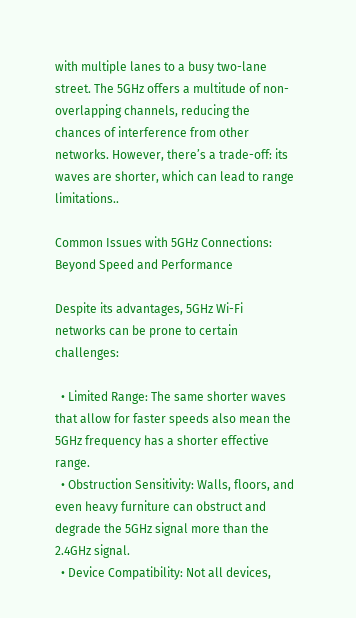with multiple lanes to a busy two-lane street. The 5GHz offers a multitude of non-overlapping channels, reducing the chances of interference from other networks. However, there’s a trade-off: its waves are shorter, which can lead to range limitations..

Common Issues with 5GHz Connections: Beyond Speed and Performance

Despite its advantages, 5GHz Wi-Fi networks can be prone to certain challenges:

  • Limited Range: The same shorter waves that allow for faster speeds also mean the 5GHz frequency has a shorter effective range.
  • Obstruction Sensitivity: Walls, floors, and even heavy furniture can obstruct and degrade the 5GHz signal more than the 2.4GHz signal.
  • Device Compatibility: Not all devices,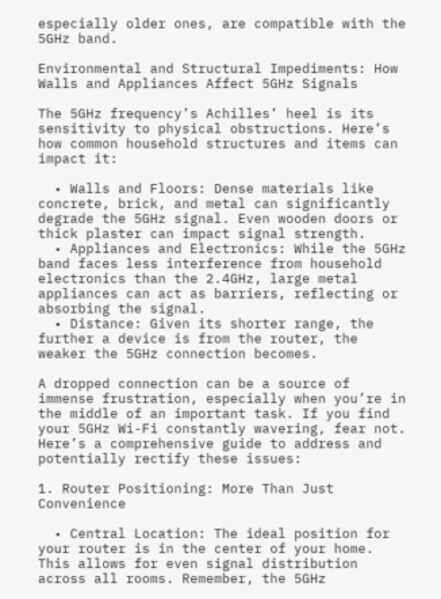especially older ones, are compatible with the 5GHz band.

Environmental and Structural Impediments: How Walls and Appliances Affect 5GHz Signals

The 5GHz frequency’s Achilles’ heel is its sensitivity to physical obstructions. Here’s how common household structures and items can impact it:

  • Walls and Floors: Dense materials like concrete, brick, and metal can significantly degrade the 5GHz signal. Even wooden doors or thick plaster can impact signal strength.
  • Appliances and Electronics: While the 5GHz band faces less interference from household electronics than the 2.4GHz, large metal appliances can act as barriers, reflecting or absorbing the signal.
  • Distance: Given its shorter range, the further a device is from the router, the weaker the 5GHz connection becomes.

A dropped connection can be a source of immense frustration, especially when you’re in the middle of an important task. If you find your 5GHz Wi-Fi constantly wavering, fear not. Here’s a comprehensive guide to address and potentially rectify these issues:

1. Router Positioning: More Than Just Convenience

  • Central Location: The ideal position for your router is in the center of your home. This allows for even signal distribution across all rooms. Remember, the 5GHz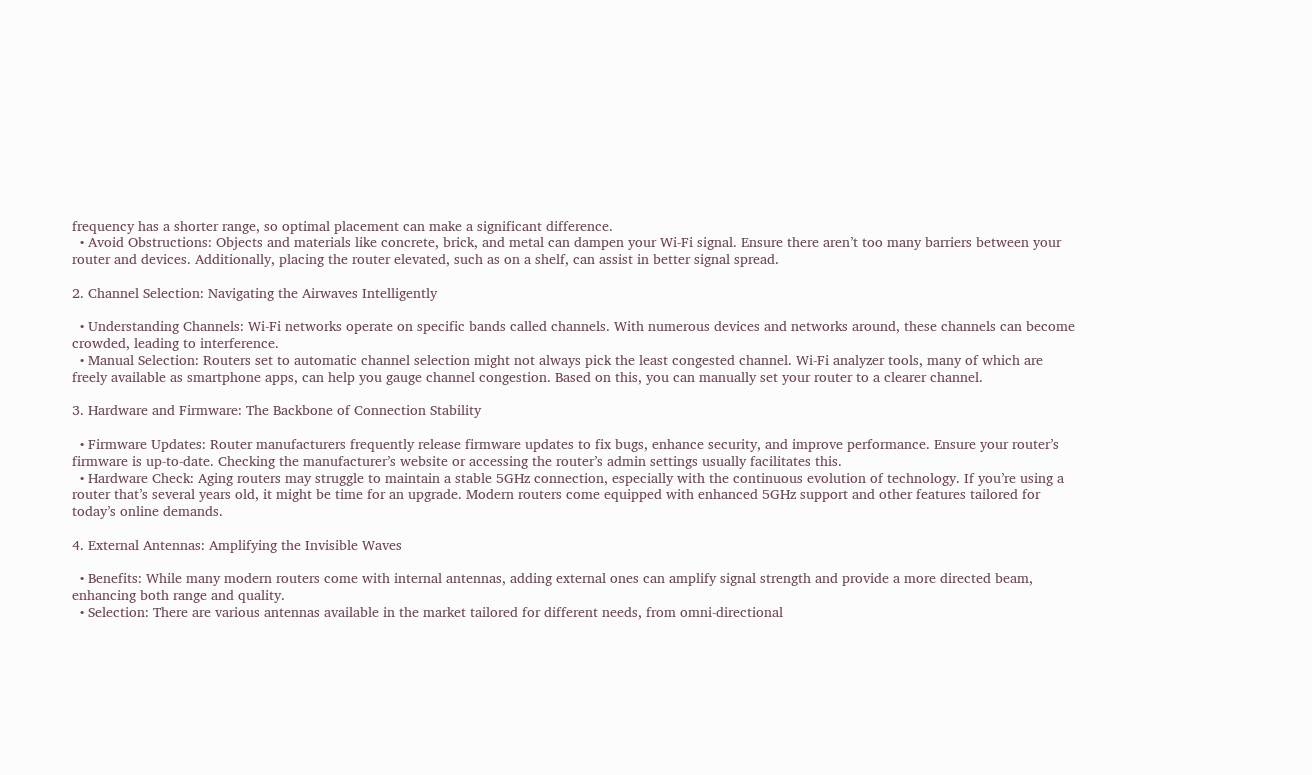frequency has a shorter range, so optimal placement can make a significant difference.
  • Avoid Obstructions: Objects and materials like concrete, brick, and metal can dampen your Wi-Fi signal. Ensure there aren’t too many barriers between your router and devices. Additionally, placing the router elevated, such as on a shelf, can assist in better signal spread.

2. Channel Selection: Navigating the Airwaves Intelligently

  • Understanding Channels: Wi-Fi networks operate on specific bands called channels. With numerous devices and networks around, these channels can become crowded, leading to interference.
  • Manual Selection: Routers set to automatic channel selection might not always pick the least congested channel. Wi-Fi analyzer tools, many of which are freely available as smartphone apps, can help you gauge channel congestion. Based on this, you can manually set your router to a clearer channel.

3. Hardware and Firmware: The Backbone of Connection Stability

  • Firmware Updates: Router manufacturers frequently release firmware updates to fix bugs, enhance security, and improve performance. Ensure your router’s firmware is up-to-date. Checking the manufacturer’s website or accessing the router’s admin settings usually facilitates this.
  • Hardware Check: Aging routers may struggle to maintain a stable 5GHz connection, especially with the continuous evolution of technology. If you’re using a router that’s several years old, it might be time for an upgrade. Modern routers come equipped with enhanced 5GHz support and other features tailored for today’s online demands.

4. External Antennas: Amplifying the Invisible Waves

  • Benefits: While many modern routers come with internal antennas, adding external ones can amplify signal strength and provide a more directed beam, enhancing both range and quality.
  • Selection: There are various antennas available in the market tailored for different needs, from omni-directional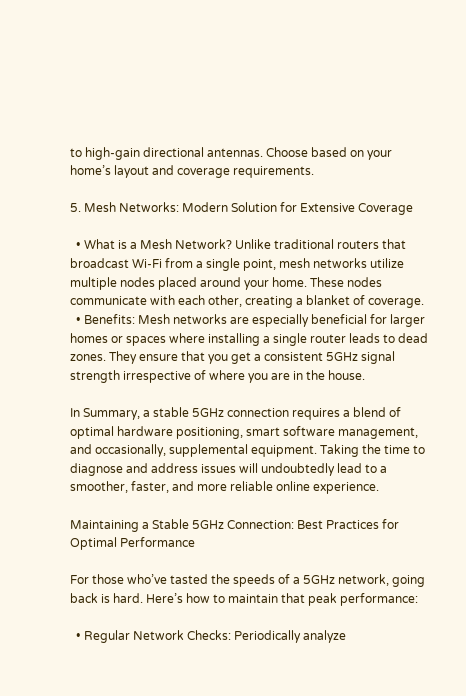to high-gain directional antennas. Choose based on your home’s layout and coverage requirements.

5. Mesh Networks: Modern Solution for Extensive Coverage

  • What is a Mesh Network? Unlike traditional routers that broadcast Wi-Fi from a single point, mesh networks utilize multiple nodes placed around your home. These nodes communicate with each other, creating a blanket of coverage.
  • Benefits: Mesh networks are especially beneficial for larger homes or spaces where installing a single router leads to dead zones. They ensure that you get a consistent 5GHz signal strength irrespective of where you are in the house.

In Summary, a stable 5GHz connection requires a blend of optimal hardware positioning, smart software management, and occasionally, supplemental equipment. Taking the time to diagnose and address issues will undoubtedly lead to a smoother, faster, and more reliable online experience.

Maintaining a Stable 5GHz Connection: Best Practices for Optimal Performance

For those who’ve tasted the speeds of a 5GHz network, going back is hard. Here’s how to maintain that peak performance:

  • Regular Network Checks: Periodically analyze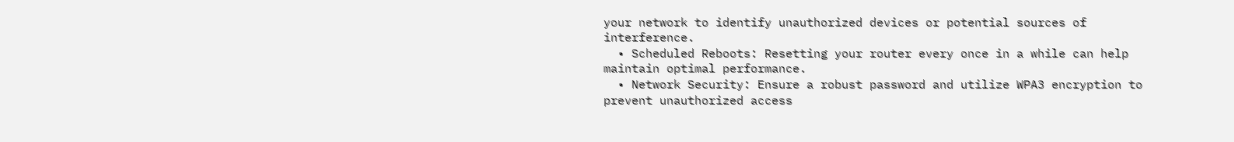your network to identify unauthorized devices or potential sources of interference.
  • Scheduled Reboots: Resetting your router every once in a while can help maintain optimal performance.
  • Network Security: Ensure a robust password and utilize WPA3 encryption to prevent unauthorized access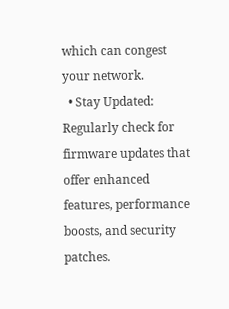which can congest your network.
  • Stay Updated: Regularly check for firmware updates that offer enhanced features, performance boosts, and security patches.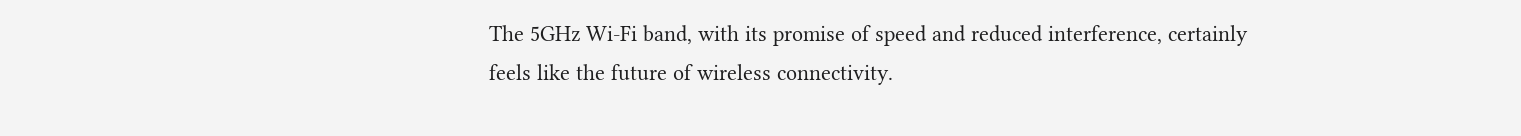The 5GHz Wi-Fi band, with its promise of speed and reduced interference, certainly feels like the future of wireless connectivity.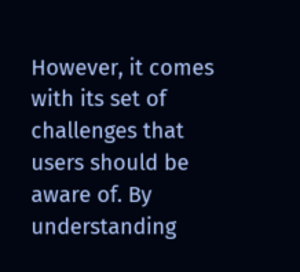However, it comes with its set of challenges that users should be aware of. By understanding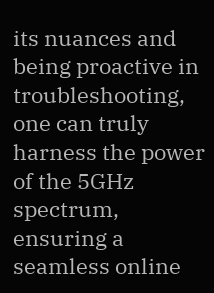its nuances and being proactive in troubleshooting, one can truly harness the power of the 5GHz spectrum, ensuring a seamless online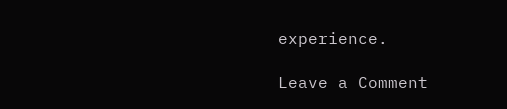experience.

Leave a Comment